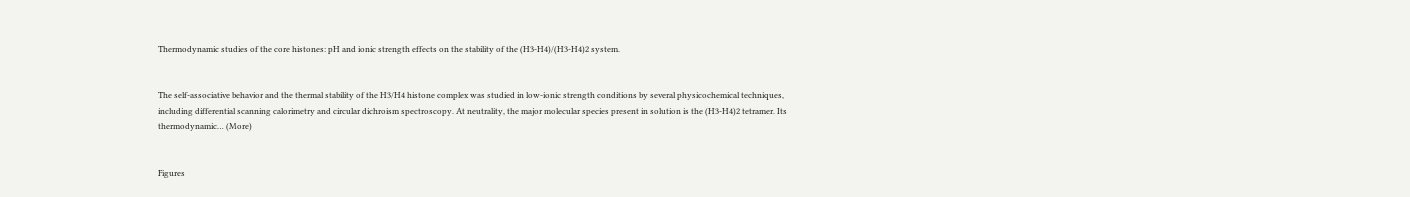Thermodynamic studies of the core histones: pH and ionic strength effects on the stability of the (H3-H4)/(H3-H4)2 system.


The self-associative behavior and the thermal stability of the H3/H4 histone complex was studied in low-ionic strength conditions by several physicochemical techniques, including differential scanning calorimetry and circular dichroism spectroscopy. At neutrality, the major molecular species present in solution is the (H3-H4)2 tetramer. Its thermodynamic… (More)


Figures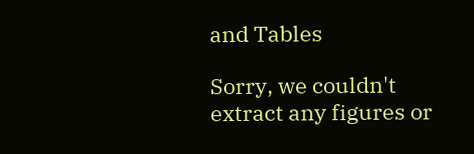and Tables

Sorry, we couldn't extract any figures or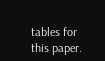tables for this paper.